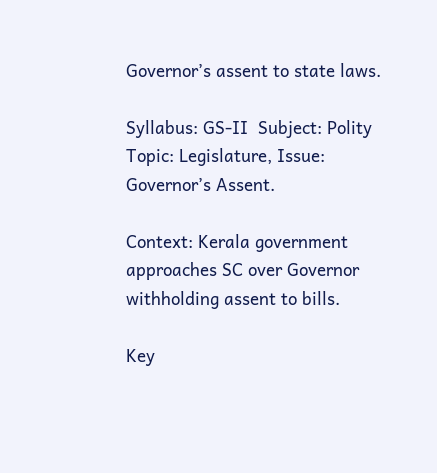Governor’s assent to state laws.

Syllabus: GS-II  Subject: Polity  Topic: Legislature, Issue: Governor’s Assent.

Context: Kerala government approaches SC over Governor withholding assent to bills.

Key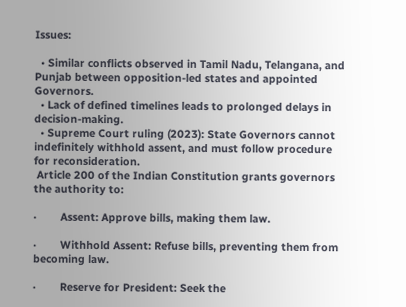Issues:

  • Similar conflicts observed in Tamil Nadu, Telangana, and Punjab between opposition-led states and appointed Governors.
  • Lack of defined timelines leads to prolonged delays in decision-making.
  • Supreme Court ruling (2023): State Governors cannot indefinitely withhold assent, and must follow procedure for reconsideration.
 Article 200 of the Indian Constitution grants governors the authority to:

·        Assent: Approve bills, making them law.

·        Withhold Assent: Refuse bills, preventing them from becoming law.

·        Reserve for President: Seek the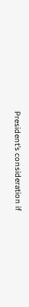President’s consideration if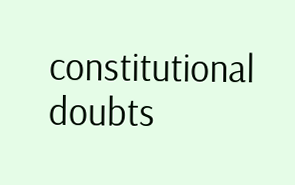constitutional doubts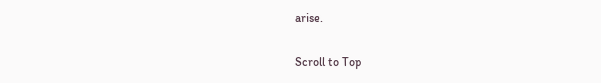arise.

Scroll to Top